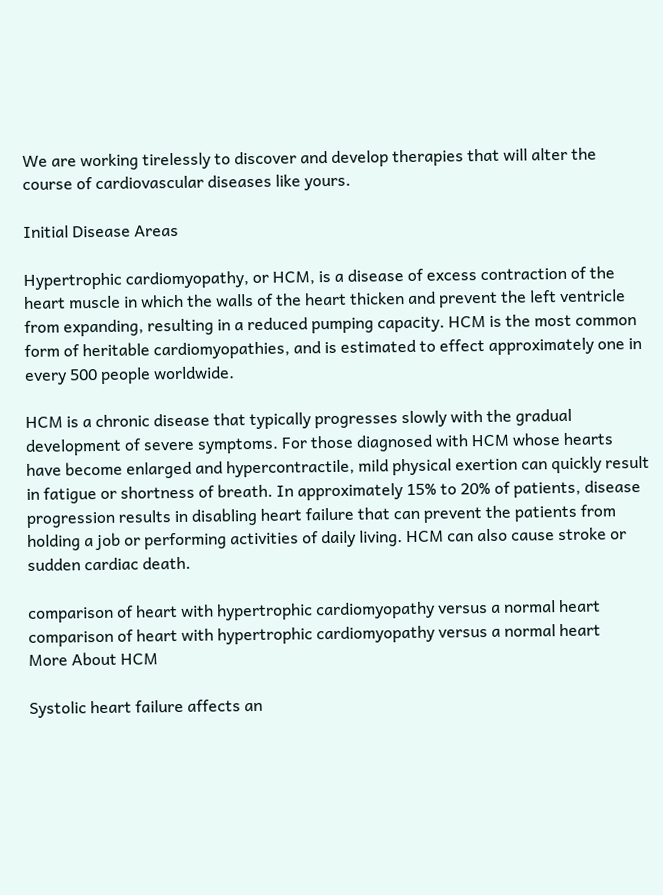We are working tirelessly to discover and develop therapies that will alter the course of cardiovascular diseases like yours.

Initial Disease Areas

Hypertrophic cardiomyopathy, or HCM, is a disease of excess contraction of the heart muscle in which the walls of the heart thicken and prevent the left ventricle from expanding, resulting in a reduced pumping capacity. HCM is the most common form of heritable cardiomyopathies, and is estimated to effect approximately one in every 500 people worldwide.

HCM is a chronic disease that typically progresses slowly with the gradual development of severe symptoms. For those diagnosed with HCM whose hearts have become enlarged and hypercontractile, mild physical exertion can quickly result in fatigue or shortness of breath. In approximately 15% to 20% of patients, disease progression results in disabling heart failure that can prevent the patients from holding a job or performing activities of daily living. HCM can also cause stroke or sudden cardiac death.

comparison of heart with hypertrophic cardiomyopathy versus a normal heart comparison of heart with hypertrophic cardiomyopathy versus a normal heart
More About HCM

Systolic heart failure affects an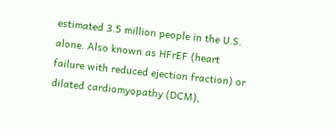estimated 3.5 million people in the U.S. alone. Also known as HFrEF (heart failure with reduced ejection fraction) or dilated cardiomyopathy (DCM),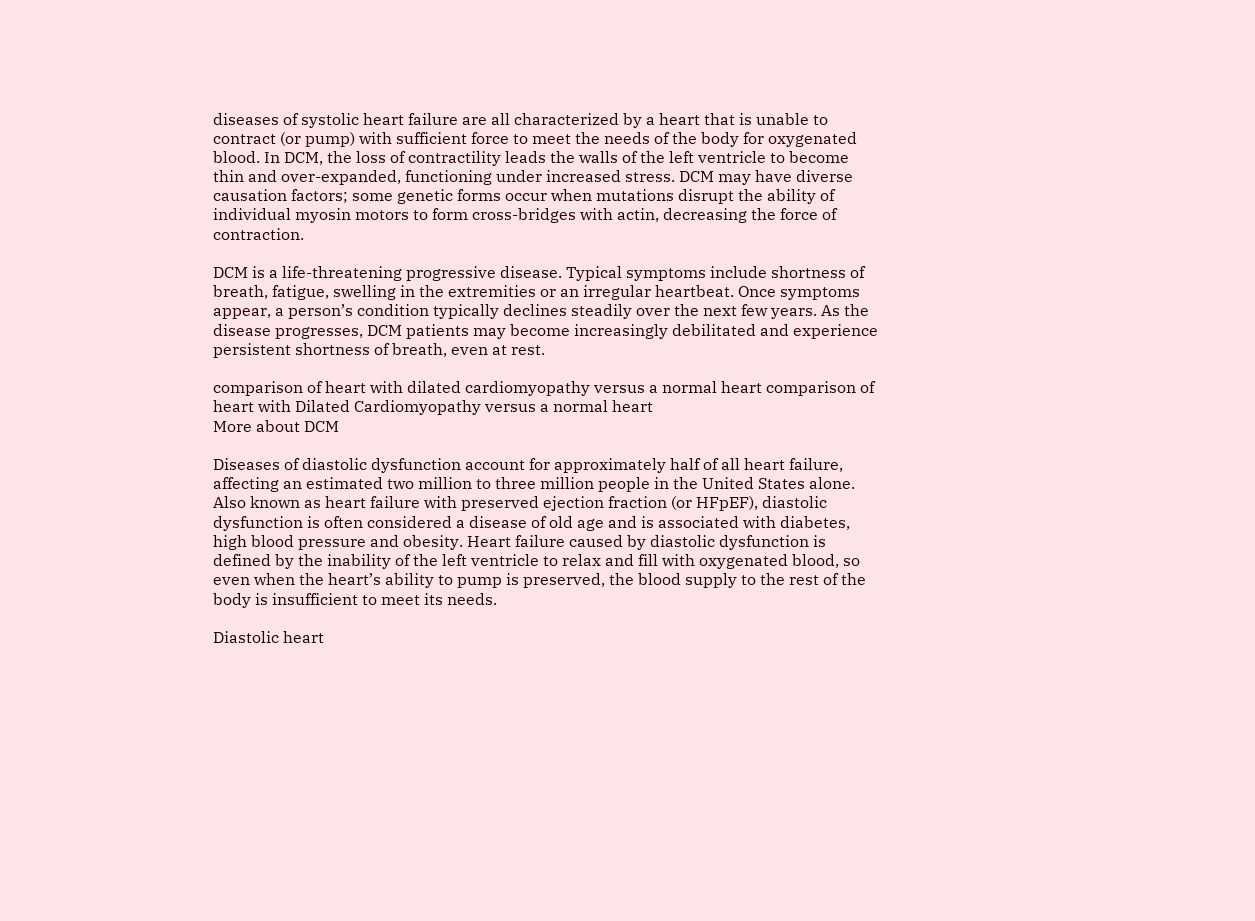diseases of systolic heart failure are all characterized by a heart that is unable to contract (or pump) with sufficient force to meet the needs of the body for oxygenated blood. In DCM, the loss of contractility leads the walls of the left ventricle to become thin and over-expanded, functioning under increased stress. DCM may have diverse causation factors; some genetic forms occur when mutations disrupt the ability of individual myosin motors to form cross-bridges with actin, decreasing the force of contraction.

DCM is a life-threatening progressive disease. Typical symptoms include shortness of breath, fatigue, swelling in the extremities or an irregular heartbeat. Once symptoms appear, a person’s condition typically declines steadily over the next few years. As the disease progresses, DCM patients may become increasingly debilitated and experience persistent shortness of breath, even at rest.

comparison of heart with dilated cardiomyopathy versus a normal heart comparison of heart with Dilated Cardiomyopathy versus a normal heart
More about DCM

Diseases of diastolic dysfunction account for approximately half of all heart failure, affecting an estimated two million to three million people in the United States alone. Also known as heart failure with preserved ejection fraction (or HFpEF), diastolic dysfunction is often considered a disease of old age and is associated with diabetes, high blood pressure and obesity. Heart failure caused by diastolic dysfunction is defined by the inability of the left ventricle to relax and fill with oxygenated blood, so even when the heart’s ability to pump is preserved, the blood supply to the rest of the body is insufficient to meet its needs.

Diastolic heart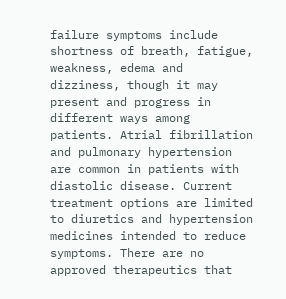failure symptoms include shortness of breath, fatigue, weakness, edema and dizziness, though it may present and progress in different ways among patients. Atrial fibrillation and pulmonary hypertension are common in patients with diastolic disease. Current treatment options are limited to diuretics and hypertension medicines intended to reduce symptoms. There are no approved therapeutics that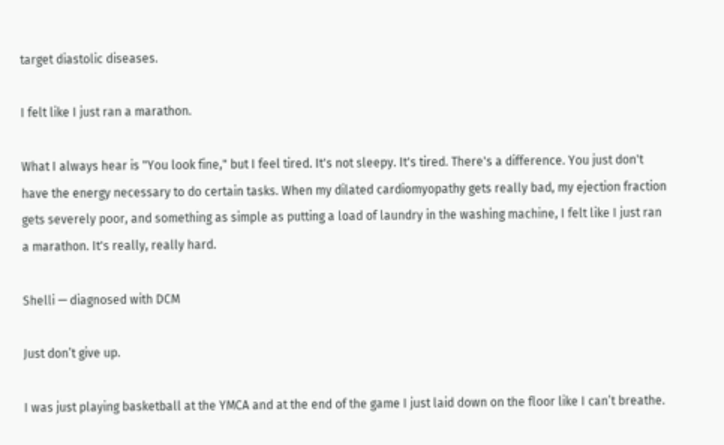target diastolic diseases.

I felt like I just ran a marathon.

What I always hear is "You look fine," but I feel tired. It's not sleepy. It's tired. There's a difference. You just don't have the energy necessary to do certain tasks. When my dilated cardiomyopathy gets really bad, my ejection fraction gets severely poor, and something as simple as putting a load of laundry in the washing machine, I felt like I just ran a marathon. It's really, really hard.

Shelli — diagnosed with DCM

Just don’t give up.

I was just playing basketball at the YMCA and at the end of the game I just laid down on the floor like I can’t breathe.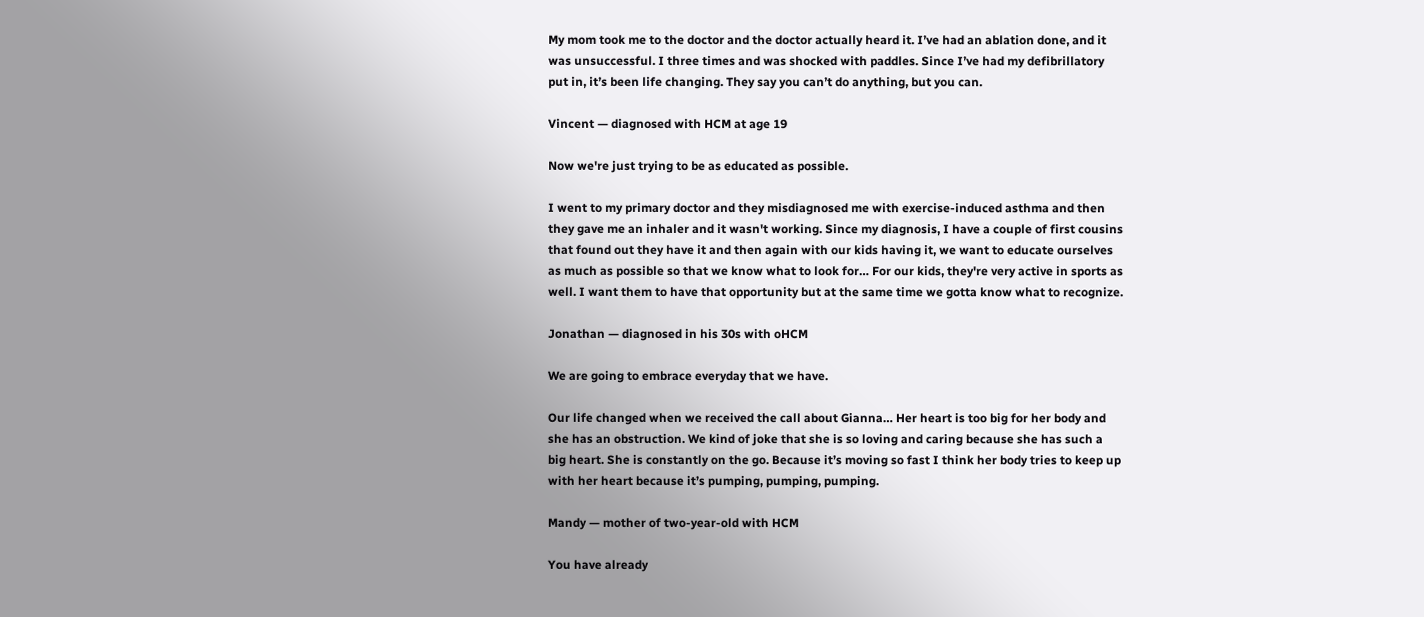My mom took me to the doctor and the doctor actually heard it. I’ve had an ablation done, and it was unsuccessful. I three times and was shocked with paddles. Since I’ve had my defibrillatory put in, it’s been life changing. They say you can’t do anything, but you can.

Vincent — diagnosed with HCM at age 19

Now we're just trying to be as educated as possible.

I went to my primary doctor and they misdiagnosed me with exercise-induced asthma and then they gave me an inhaler and it wasn't working. Since my diagnosis, I have a couple of first cousins that found out they have it and then again with our kids having it, we want to educate ourselves as much as possible so that we know what to look for… For our kids, they're very active in sports as well. I want them to have that opportunity but at the same time we gotta know what to recognize.

Jonathan — diagnosed in his 30s with oHCM

We are going to embrace everyday that we have.

Our life changed when we received the call about Gianna… Her heart is too big for her body and she has an obstruction. We kind of joke that she is so loving and caring because she has such a big heart. She is constantly on the go. Because it’s moving so fast I think her body tries to keep up with her heart because it’s pumping, pumping, pumping.

Mandy — mother of two-year-old with HCM

You have already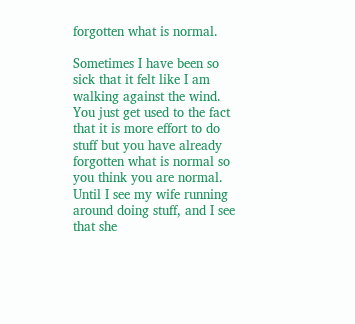forgotten what is normal.

Sometimes I have been so sick that it felt like I am walking against the wind. You just get used to the fact that it is more effort to do stuff but you have already forgotten what is normal so you think you are normal. Until I see my wife running around doing stuff, and I see that she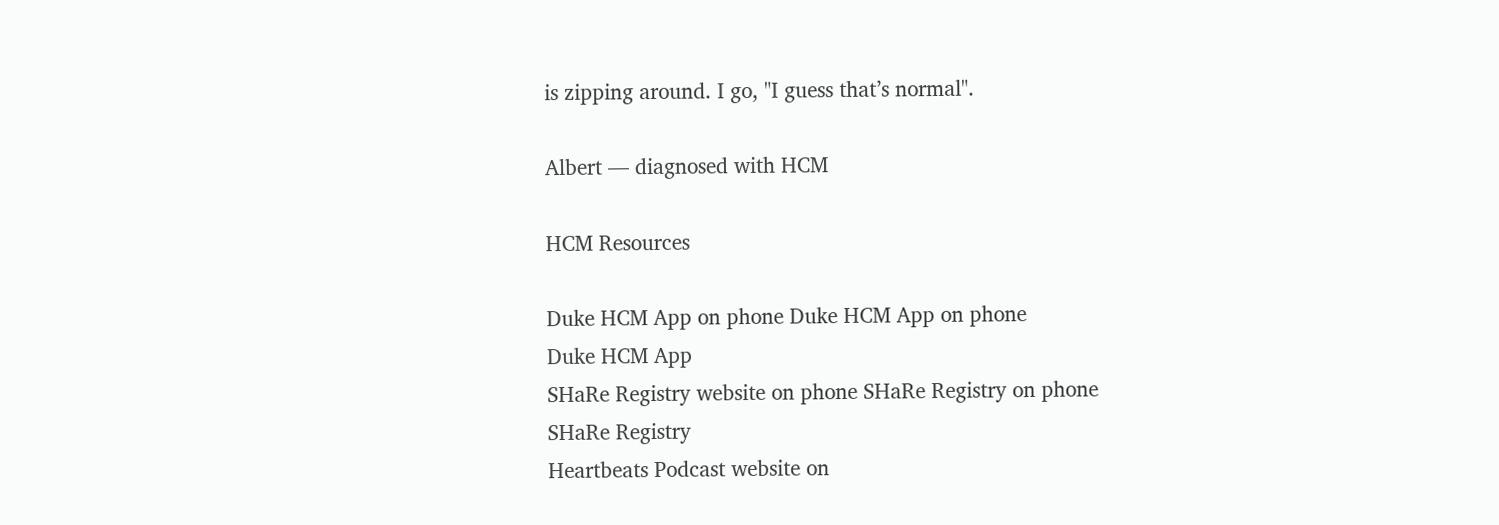is zipping around. I go, "I guess that’s normal".

Albert — diagnosed with HCM

HCM Resources

Duke HCM App on phone Duke HCM App on phone
Duke HCM App
SHaRe Registry website on phone SHaRe Registry on phone
SHaRe Registry
Heartbeats Podcast website on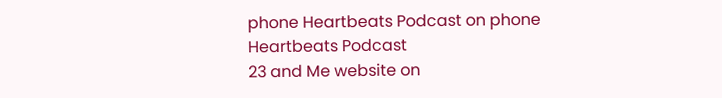phone Heartbeats Podcast on phone
Heartbeats Podcast
23 and Me website on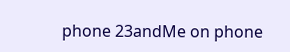phone 23andMe on phone